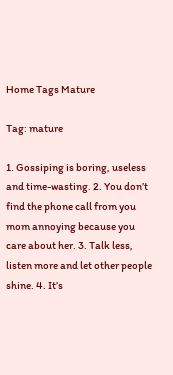Home Tags Mature

Tag: mature

1. Gossiping is boring, useless and time-wasting. 2. You don’t find the phone call from you mom annoying because you care about her. 3. Talk less, listen more and let other people shine. 4. It’s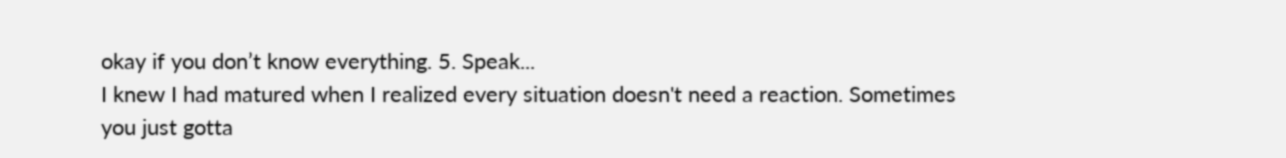okay if you don’t know everything. 5. Speak...
I knew I had matured when I realized every situation doesn't need a reaction. Sometimes you just gotta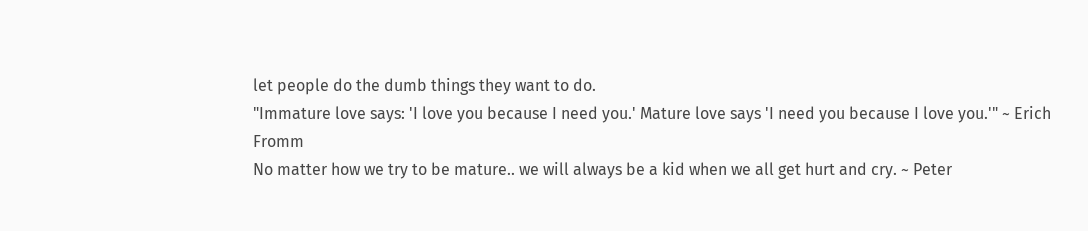let people do the dumb things they want to do.
"Immature love says: 'I love you because I need you.' Mature love says 'I need you because I love you.'" ~ Erich Fromm
No matter how we try to be mature.. we will always be a kid when we all get hurt and cry. ~ Peter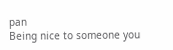pan
Being nice to someone you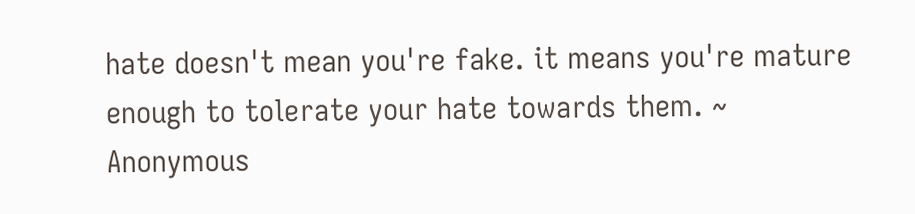hate doesn't mean you're fake. it means you're mature enough to tolerate your hate towards them. ~ Anonymous